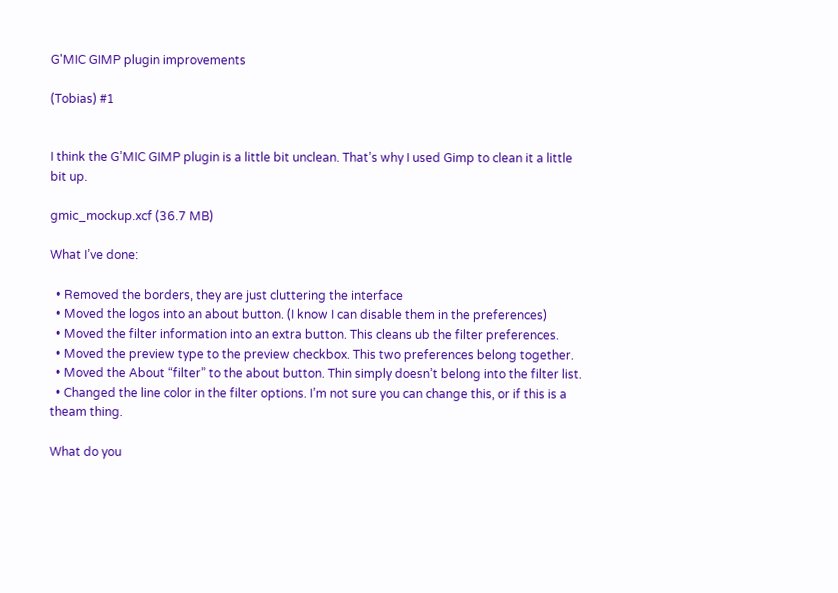G'MIC GIMP plugin improvements

(Tobias) #1


I think the G’MIC GIMP plugin is a little bit unclean. That’s why I used Gimp to clean it a little bit up.

gmic_mockup.xcf (36.7 MB)

What I’ve done:

  • Removed the borders, they are just cluttering the interface
  • Moved the logos into an about button. (I know I can disable them in the preferences)
  • Moved the filter information into an extra button. This cleans ub the filter preferences.
  • Moved the preview type to the preview checkbox. This two preferences belong together.
  • Moved the About “filter” to the about button. Thin simply doesn’t belong into the filter list.
  • Changed the line color in the filter options. I’m not sure you can change this, or if this is a theam thing.

What do you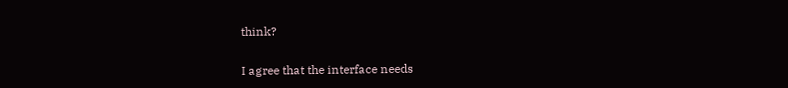think?


I agree that the interface needs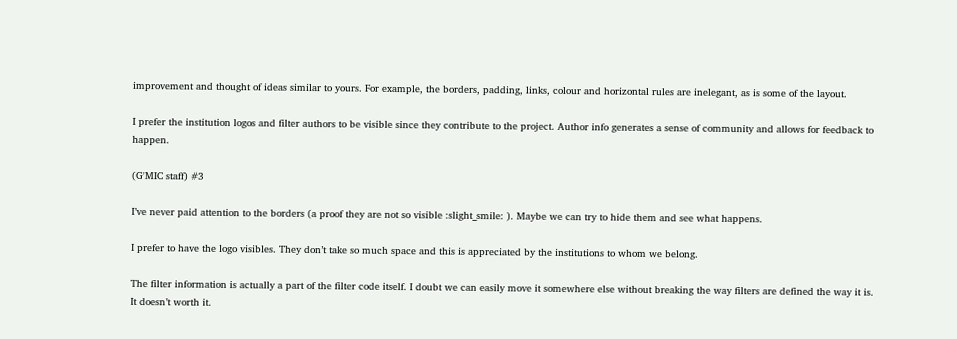improvement and thought of ideas similar to yours. For example, the borders, padding, links, colour and horizontal rules are inelegant, as is some of the layout.

I prefer the institution logos and filter authors to be visible since they contribute to the project. Author info generates a sense of community and allows for feedback to happen.

(G'MIC staff) #3

I’ve never paid attention to the borders (a proof they are not so visible :slight_smile: ). Maybe we can try to hide them and see what happens.

I prefer to have the logo visibles. They don’t take so much space and this is appreciated by the institutions to whom we belong.

The filter information is actually a part of the filter code itself. I doubt we can easily move it somewhere else without breaking the way filters are defined the way it is. It doesn’t worth it.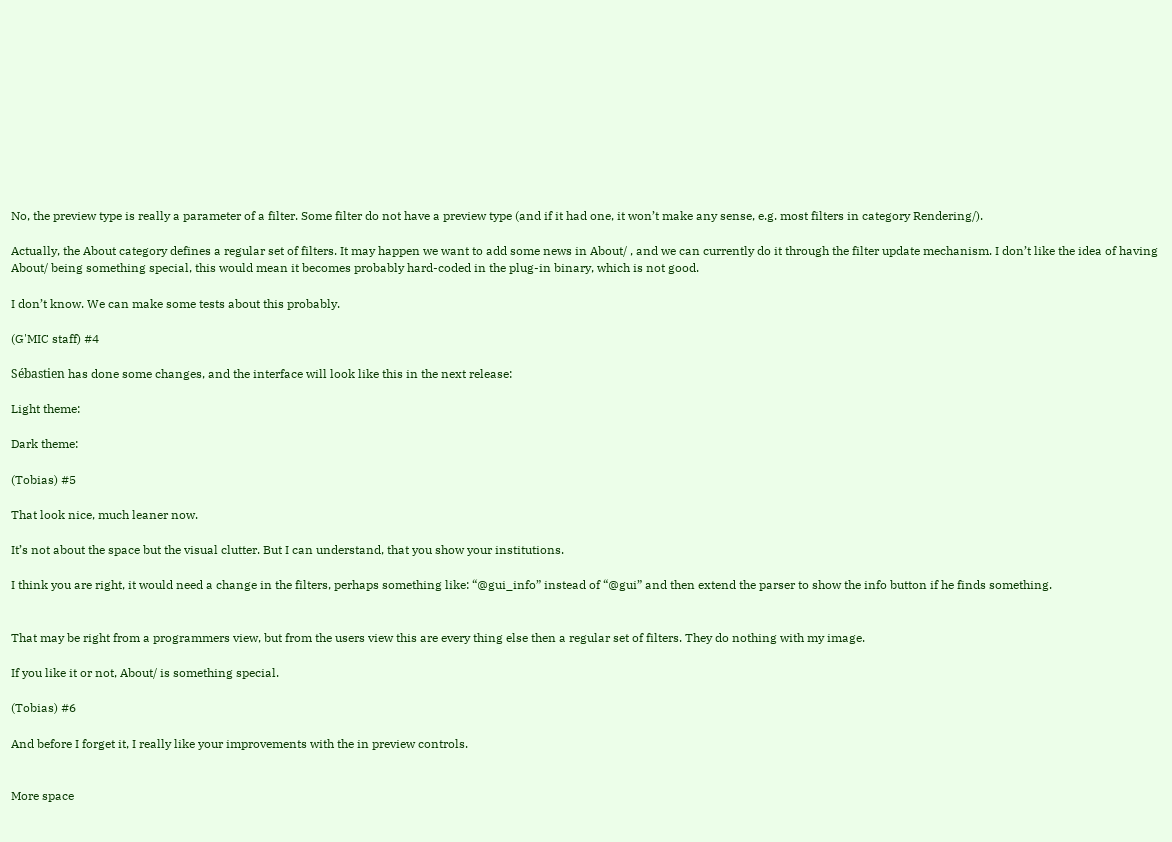No, the preview type is really a parameter of a filter. Some filter do not have a preview type (and if it had one, it won’t make any sense, e.g. most filters in category Rendering/).

Actually, the About category defines a regular set of filters. It may happen we want to add some news in About/ , and we can currently do it through the filter update mechanism. I don’t like the idea of having About/ being something special, this would mean it becomes probably hard-coded in the plug-in binary, which is not good.

I don’t know. We can make some tests about this probably.

(G'MIC staff) #4

Sébastien has done some changes, and the interface will look like this in the next release:

Light theme:

Dark theme:

(Tobias) #5

That look nice, much leaner now.

It’s not about the space but the visual clutter. But I can understand, that you show your institutions.

I think you are right, it would need a change in the filters, perhaps something like: “@gui_info” instead of “@gui” and then extend the parser to show the info button if he finds something.


That may be right from a programmers view, but from the users view this are every thing else then a regular set of filters. They do nothing with my image.

If you like it or not, About/ is something special.

(Tobias) #6

And before I forget it, I really like your improvements with the in preview controls.


More space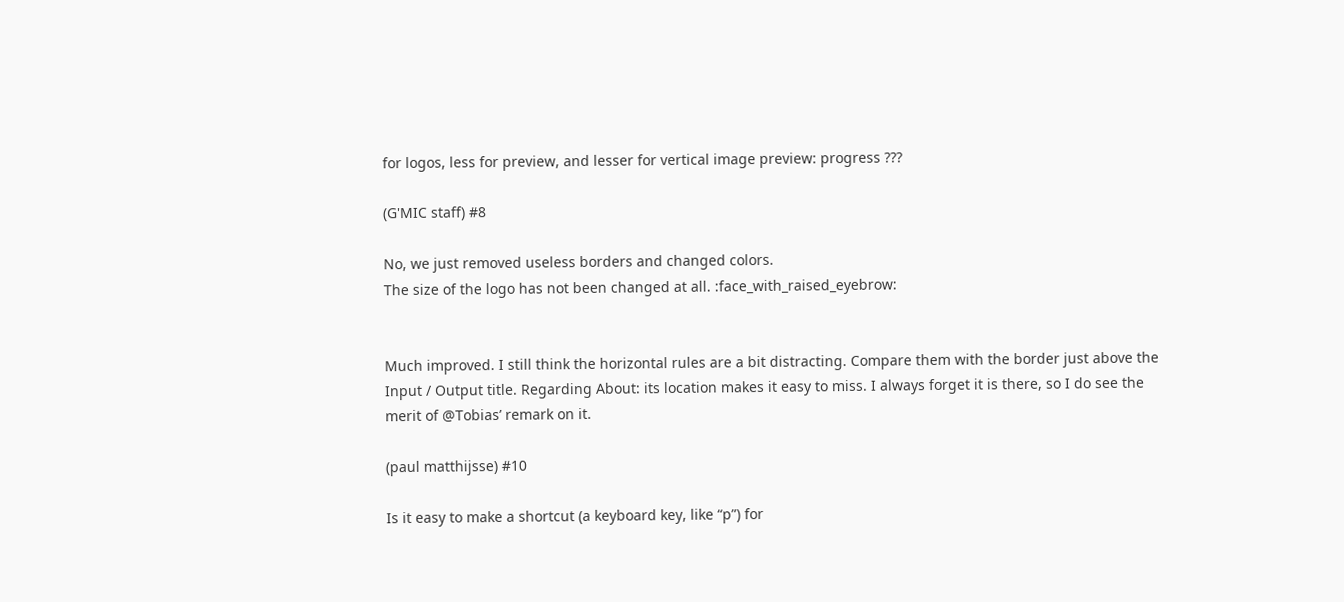for logos, less for preview, and lesser for vertical image preview: progress ???

(G'MIC staff) #8

No, we just removed useless borders and changed colors.
The size of the logo has not been changed at all. :face_with_raised_eyebrow:


Much improved. I still think the horizontal rules are a bit distracting. Compare them with the border just above the Input / Output title. Regarding About: its location makes it easy to miss. I always forget it is there, so I do see the merit of @Tobias’ remark on it.

(paul matthijsse) #10

Is it easy to make a shortcut (a keyboard key, like “p”) for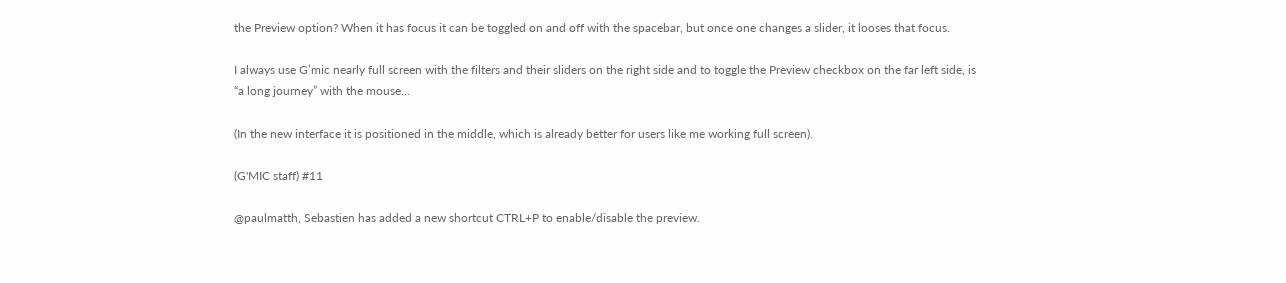the Preview option? When it has focus it can be toggled on and off with the spacebar, but once one changes a slider, it looses that focus.

I always use G’mic nearly full screen with the filters and their sliders on the right side and to toggle the Preview checkbox on the far left side, is “a long journey” with the mouse…

(In the new interface it is positioned in the middle, which is already better for users like me working full screen).

(G'MIC staff) #11

@paulmatth, Sebastien has added a new shortcut CTRL+P to enable/disable the preview.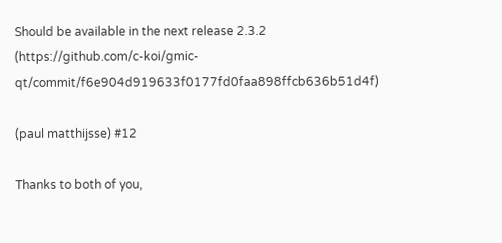Should be available in the next release 2.3.2 (https://github.com/c-koi/gmic-qt/commit/f6e904d919633f0177fd0faa898ffcb636b51d4f)

(paul matthijsse) #12

Thanks to both of you,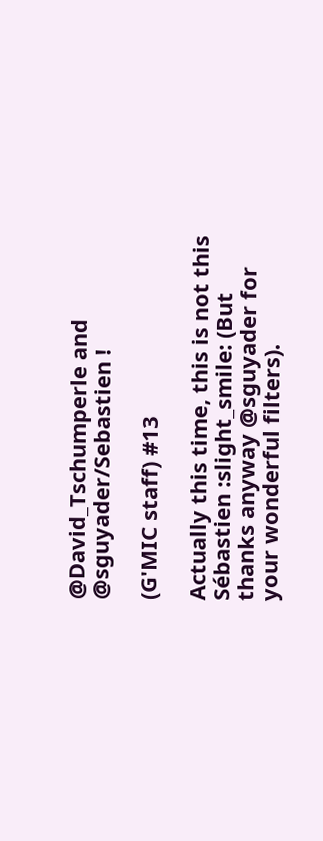@David_Tschumperle and @sguyader/Sebastien !

(G'MIC staff) #13

Actually this time, this is not this Sébastien :slight_smile: (But thanks anyway @sguyader for your wonderful filters).